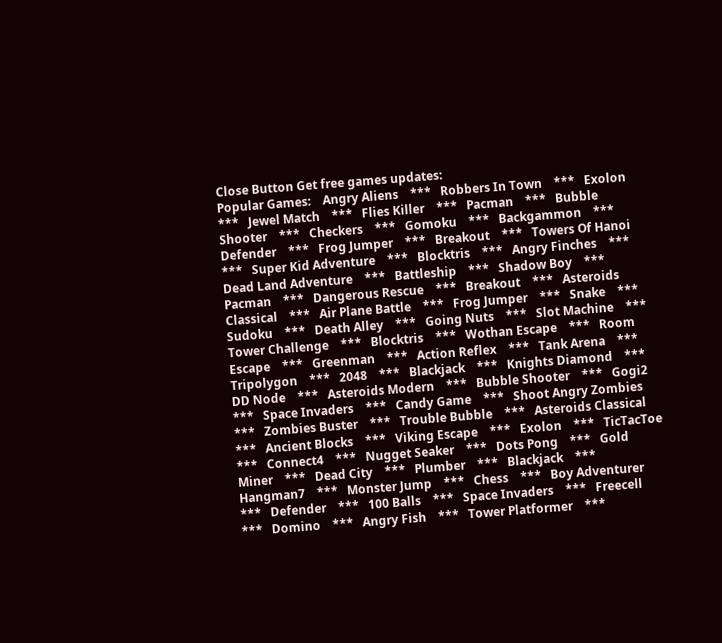Close Button Get free games updates:
Popular Games:    Angry Aliens    ***   Robbers In Town    ***   Exolon    ***   Jewel Match    ***   Flies Killer    ***   Pacman    ***   Bubble Shooter    ***   Checkers    ***   Gomoku    ***   Backgammon    ***   Defender    ***   Frog Jumper    ***   Breakout    ***   Towers Of Hanoi    ***   Super Kid Adventure    ***   Blocktris    ***   Angry Finches    ***   Dead Land Adventure    ***   Battleship    ***   Shadow Boy    ***   Pacman    ***   Dangerous Rescue    ***   Breakout    ***   Asteroids Classical    ***   Air Plane Battle    ***   Frog Jumper    ***   Snake    ***   Sudoku    ***   Death Alley    ***   Going Nuts    ***   Slot Machine    ***   Tower Challenge    ***   Blocktris    ***   Wothan Escape    ***   Room Escape    ***   Greenman    ***   Action Reflex    ***   Tank Arena    ***   Tripolygon    ***   2048    ***   Blackjack    ***   Knights Diamond    ***   DD Node    ***   Asteroids Modern    ***   Bubble Shooter    ***   Gogi2    ***   Space Invaders    ***   Candy Game    ***   Shoot Angry Zombies    ***   Zombies Buster    ***   Trouble Bubble    ***   Asteroids Classical    ***   Ancient Blocks    ***   Viking Escape    ***   Exolon    ***   TicTacToe    ***   Connect4    ***   Nugget Seaker    ***   Dots Pong    ***   Gold Miner    ***   Dead City    ***   Plumber    ***   Blackjack    ***   Hangman7    ***   Monster Jump    ***   Chess    ***   Boy Adventurer    ***   Defender    ***   100 Balls    ***   Space Invaders    ***   Freecell    ***   Domino    ***   Angry Fish    ***   Tower Platformer    ***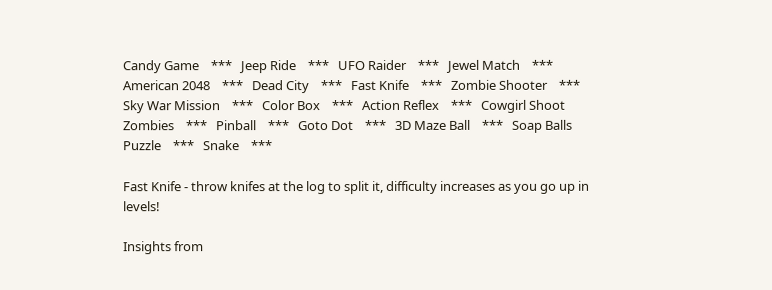Candy Game    ***   Jeep Ride    ***   UFO Raider    ***   Jewel Match    ***   American 2048    ***   Dead City    ***   Fast Knife    ***   Zombie Shooter    ***   Sky War Mission    ***   Color Box    ***   Action Reflex    ***   Cowgirl Shoot Zombies    ***   Pinball    ***   Goto Dot    ***   3D Maze Ball    ***   Soap Balls Puzzle    ***   Snake    ***

Fast Knife - throw knifes at the log to split it, difficulty increases as you go up in levels!

Insights from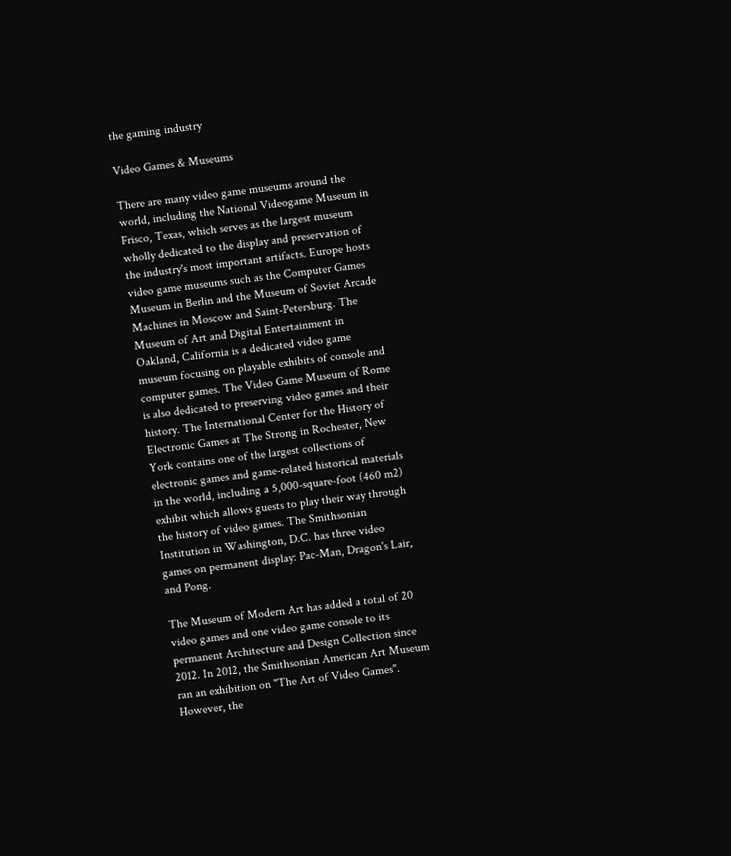the gaming industry

Video Games & Museums

There are many video game museums around the world, including the National Videogame Museum in Frisco, Texas, which serves as the largest museum wholly dedicated to the display and preservation of the industry's most important artifacts. Europe hosts video game museums such as the Computer Games Museum in Berlin and the Museum of Soviet Arcade Machines in Moscow and Saint-Petersburg. The Museum of Art and Digital Entertainment in Oakland, California is a dedicated video game museum focusing on playable exhibits of console and computer games. The Video Game Museum of Rome is also dedicated to preserving video games and their history. The International Center for the History of Electronic Games at The Strong in Rochester, New York contains one of the largest collections of electronic games and game-related historical materials in the world, including a 5,000-square-foot (460 m2) exhibit which allows guests to play their way through the history of video games. The Smithsonian Institution in Washington, D.C. has three video games on permanent display: Pac-Man, Dragon's Lair, and Pong.

The Museum of Modern Art has added a total of 20 video games and one video game console to its permanent Architecture and Design Collection since 2012. In 2012, the Smithsonian American Art Museum ran an exhibition on "The Art of Video Games". However, the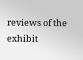reviews of the exhibit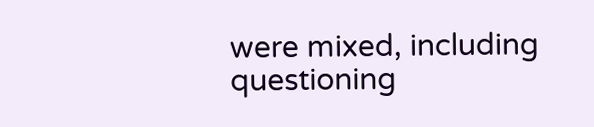were mixed, including questioning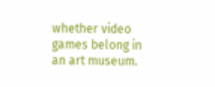whether video games belong in an art museum.